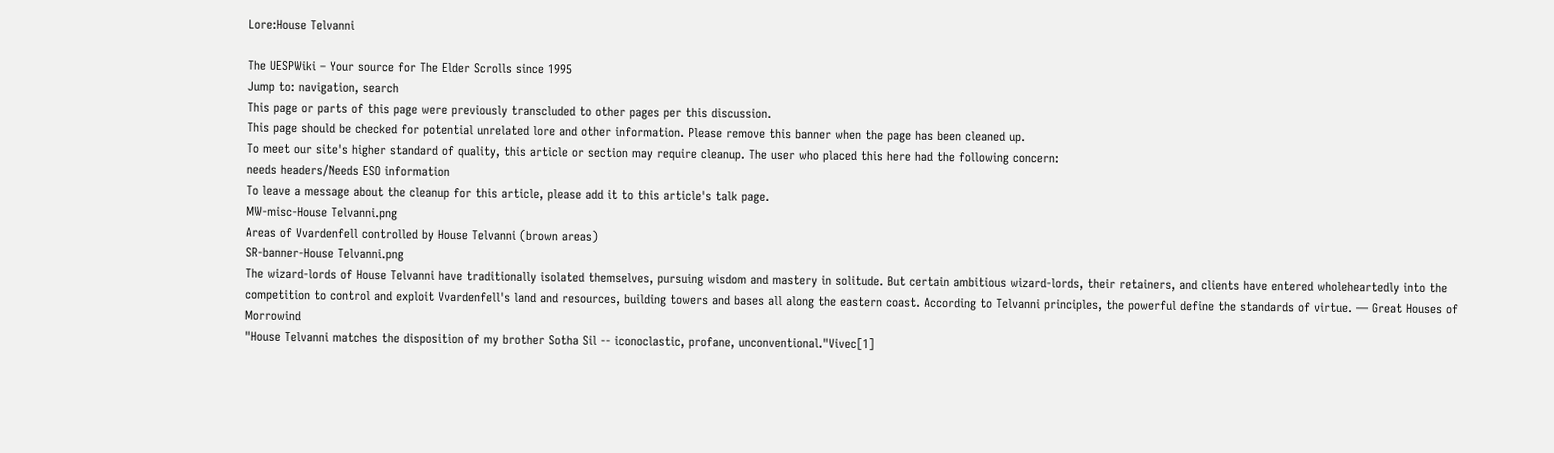Lore:House Telvanni

The UESPWiki – Your source for The Elder Scrolls since 1995
Jump to: navigation, search
This page or parts of this page were previously transcluded to other pages per this discussion.
This page should be checked for potential unrelated lore and other information. Please remove this banner when the page has been cleaned up.
To meet our site's higher standard of quality, this article or section may require cleanup. The user who placed this here had the following concern:
needs headers/Needs ESO information
To leave a message about the cleanup for this article, please add it to this article's talk page.
MW-misc-House Telvanni.png
Areas of Vvardenfell controlled by House Telvanni (brown areas)
SR-banner-House Telvanni.png
The wizard-lords of House Telvanni have traditionally isolated themselves, pursuing wisdom and mastery in solitude. But certain ambitious wizard-lords, their retainers, and clients have entered wholeheartedly into the competition to control and exploit Vvardenfell's land and resources, building towers and bases all along the eastern coast. According to Telvanni principles, the powerful define the standards of virtue. — Great Houses of Morrowind
"House Telvanni matches the disposition of my brother Sotha Sil -- iconoclastic, profane, unconventional."Vivec[1]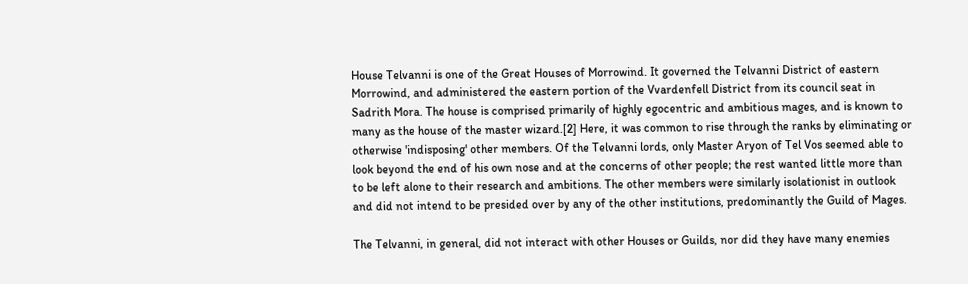House Telvanni is one of the Great Houses of Morrowind. It governed the Telvanni District of eastern Morrowind, and administered the eastern portion of the Vvardenfell District from its council seat in Sadrith Mora. The house is comprised primarily of highly egocentric and ambitious mages, and is known to many as the house of the master wizard.[2] Here, it was common to rise through the ranks by eliminating or otherwise 'indisposing' other members. Of the Telvanni lords, only Master Aryon of Tel Vos seemed able to look beyond the end of his own nose and at the concerns of other people; the rest wanted little more than to be left alone to their research and ambitions. The other members were similarly isolationist in outlook and did not intend to be presided over by any of the other institutions, predominantly the Guild of Mages.

The Telvanni, in general, did not interact with other Houses or Guilds, nor did they have many enemies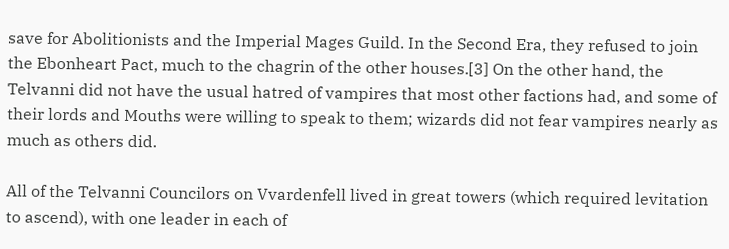save for Abolitionists and the Imperial Mages Guild. In the Second Era, they refused to join the Ebonheart Pact, much to the chagrin of the other houses.[3] On the other hand, the Telvanni did not have the usual hatred of vampires that most other factions had, and some of their lords and Mouths were willing to speak to them; wizards did not fear vampires nearly as much as others did.

All of the Telvanni Councilors on Vvardenfell lived in great towers (which required levitation to ascend), with one leader in each of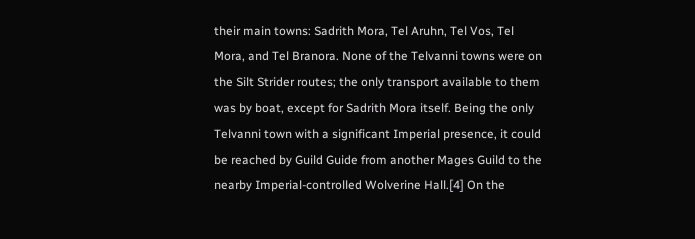their main towns: Sadrith Mora, Tel Aruhn, Tel Vos, Tel Mora, and Tel Branora. None of the Telvanni towns were on the Silt Strider routes; the only transport available to them was by boat, except for Sadrith Mora itself. Being the only Telvanni town with a significant Imperial presence, it could be reached by Guild Guide from another Mages Guild to the nearby Imperial-controlled Wolverine Hall.[4] On the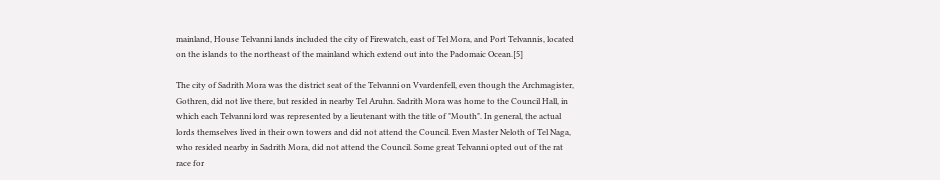mainland, House Telvanni lands included the city of Firewatch, east of Tel Mora, and Port Telvannis, located on the islands to the northeast of the mainland which extend out into the Padomaic Ocean.[5]

The city of Sadrith Mora was the district seat of the Telvanni on Vvardenfell, even though the Archmagister, Gothren, did not live there, but resided in nearby Tel Aruhn. Sadrith Mora was home to the Council Hall, in which each Telvanni lord was represented by a lieutenant with the title of "Mouth". In general, the actual lords themselves lived in their own towers and did not attend the Council. Even Master Neloth of Tel Naga, who resided nearby in Sadrith Mora, did not attend the Council. Some great Telvanni opted out of the rat race for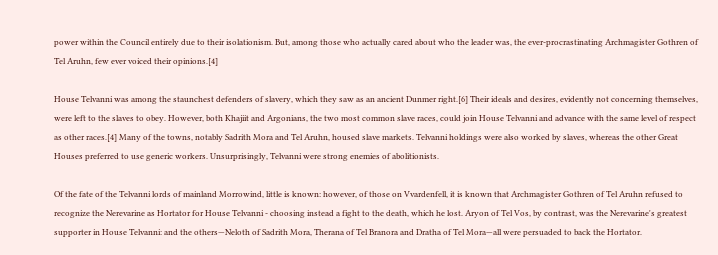power within the Council entirely due to their isolationism. But, among those who actually cared about who the leader was, the ever-procrastinating Archmagister Gothren of Tel Aruhn, few ever voiced their opinions.[4]

House Telvanni was among the staunchest defenders of slavery, which they saw as an ancient Dunmer right.[6] Their ideals and desires, evidently not concerning themselves, were left to the slaves to obey. However, both Khajiit and Argonians, the two most common slave races, could join House Telvanni and advance with the same level of respect as other races.[4] Many of the towns, notably Sadrith Mora and Tel Aruhn, housed slave markets. Telvanni holdings were also worked by slaves, whereas the other Great Houses preferred to use generic workers. Unsurprisingly, Telvanni were strong enemies of abolitionists.

Of the fate of the Telvanni lords of mainland Morrowind, little is known: however, of those on Vvardenfell, it is known that Archmagister Gothren of Tel Aruhn refused to recognize the Nerevarine as Hortator for House Telvanni - choosing instead a fight to the death, which he lost. Aryon of Tel Vos, by contrast, was the Nerevarine's greatest supporter in House Telvanni: and the others—Neloth of Sadrith Mora, Therana of Tel Branora and Dratha of Tel Mora—all were persuaded to back the Hortator.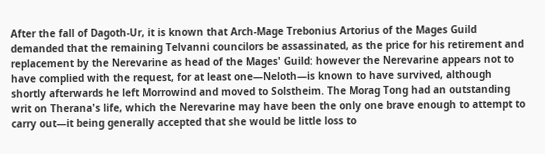After the fall of Dagoth-Ur, it is known that Arch-Mage Trebonius Artorius of the Mages Guild demanded that the remaining Telvanni councilors be assassinated, as the price for his retirement and replacement by the Nerevarine as head of the Mages' Guild: however the Nerevarine appears not to have complied with the request, for at least one—Neloth—is known to have survived, although shortly afterwards he left Morrowind and moved to Solstheim. The Morag Tong had an outstanding writ on Therana's life, which the Nerevarine may have been the only one brave enough to attempt to carry out—it being generally accepted that she would be little loss to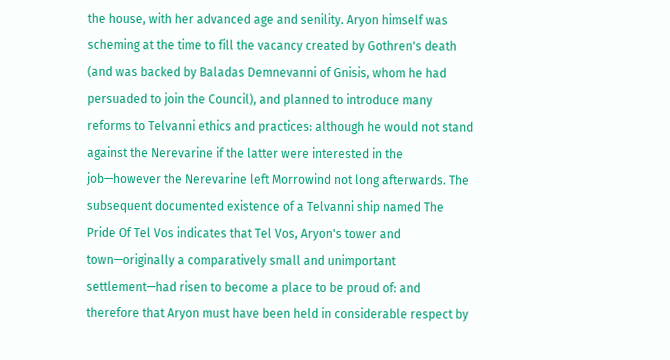the house, with her advanced age and senility. Aryon himself was scheming at the time to fill the vacancy created by Gothren's death (and was backed by Baladas Demnevanni of Gnisis, whom he had persuaded to join the Council), and planned to introduce many reforms to Telvanni ethics and practices: although he would not stand against the Nerevarine if the latter were interested in the job—however the Nerevarine left Morrowind not long afterwards. The subsequent documented existence of a Telvanni ship named The Pride Of Tel Vos indicates that Tel Vos, Aryon's tower and town—originally a comparatively small and unimportant settlement—had risen to become a place to be proud of: and therefore that Aryon must have been held in considerable respect by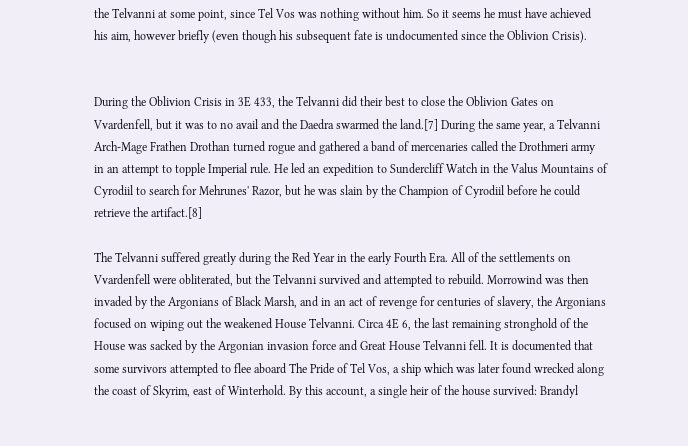the Telvanni at some point, since Tel Vos was nothing without him. So it seems he must have achieved his aim, however briefly (even though his subsequent fate is undocumented since the Oblivion Crisis).


During the Oblivion Crisis in 3E 433, the Telvanni did their best to close the Oblivion Gates on Vvardenfell, but it was to no avail and the Daedra swarmed the land.[7] During the same year, a Telvanni Arch-Mage Frathen Drothan turned rogue and gathered a band of mercenaries called the Drothmeri army in an attempt to topple Imperial rule. He led an expedition to Sundercliff Watch in the Valus Mountains of Cyrodiil to search for Mehrunes' Razor, but he was slain by the Champion of Cyrodiil before he could retrieve the artifact.[8]

The Telvanni suffered greatly during the Red Year in the early Fourth Era. All of the settlements on Vvardenfell were obliterated, but the Telvanni survived and attempted to rebuild. Morrowind was then invaded by the Argonians of Black Marsh, and in an act of revenge for centuries of slavery, the Argonians focused on wiping out the weakened House Telvanni. Circa 4E 6, the last remaining stronghold of the House was sacked by the Argonian invasion force and Great House Telvanni fell. It is documented that some survivors attempted to flee aboard The Pride of Tel Vos, a ship which was later found wrecked along the coast of Skyrim, east of Winterhold. By this account, a single heir of the house survived: Brandyl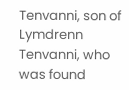Tenvanni, son of Lymdrenn Tenvanni, who was found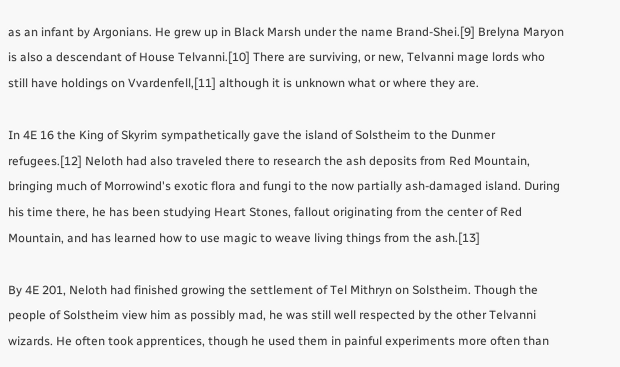as an infant by Argonians. He grew up in Black Marsh under the name Brand-Shei.[9] Brelyna Maryon is also a descendant of House Telvanni.[10] There are surviving, or new, Telvanni mage lords who still have holdings on Vvardenfell,[11] although it is unknown what or where they are.

In 4E 16 the King of Skyrim sympathetically gave the island of Solstheim to the Dunmer refugees.[12] Neloth had also traveled there to research the ash deposits from Red Mountain, bringing much of Morrowind's exotic flora and fungi to the now partially ash-damaged island. During his time there, he has been studying Heart Stones, fallout originating from the center of Red Mountain, and has learned how to use magic to weave living things from the ash.[13]

By 4E 201, Neloth had finished growing the settlement of Tel Mithryn on Solstheim. Though the people of Solstheim view him as possibly mad, he was still well respected by the other Telvanni wizards. He often took apprentices, though he used them in painful experiments more often than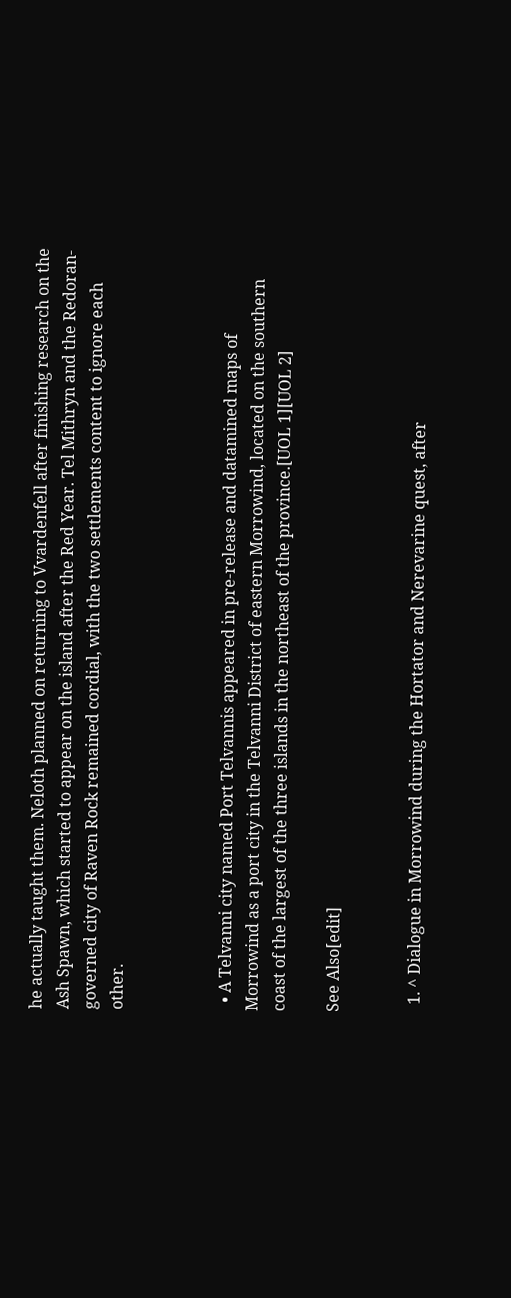he actually taught them. Neloth planned on returning to Vvardenfell after finishing research on the Ash Spawn, which started to appear on the island after the Red Year. Tel Mithryn and the Redoran-governed city of Raven Rock remained cordial, with the two settlements content to ignore each other.



  • A Telvanni city named Port Telvannis appeared in pre-release and datamined maps of Morrowind as a port city in the Telvanni District of eastern Morrowind, located on the southern coast of the largest of the three islands in the northeast of the province.[UOL 1][UOL 2]

See Also[edit]


  1. ^ Dialogue in Morrowind during the Hortator and Nerevarine quest, after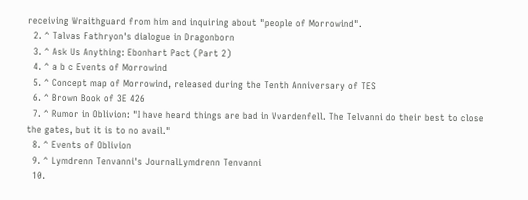receiving Wraithguard from him and inquiring about "people of Morrowind".
  2. ^ Talvas Fathryon's dialogue in Dragonborn
  3. ^ Ask Us Anything: Ebonhart Pact (Part 2)
  4. ^ a b c Events of Morrowind
  5. ^ Concept map of Morrowind, released during the Tenth Anniversary of TES
  6. ^ Brown Book of 3E 426
  7. ^ Rumor in Oblivion: "I have heard things are bad in Vvardenfell. The Telvanni do their best to close the gates, but it is to no avail."
  8. ^ Events of Oblivion
  9. ^ Lymdrenn Tenvanni's JournalLymdrenn Tenvanni
  10.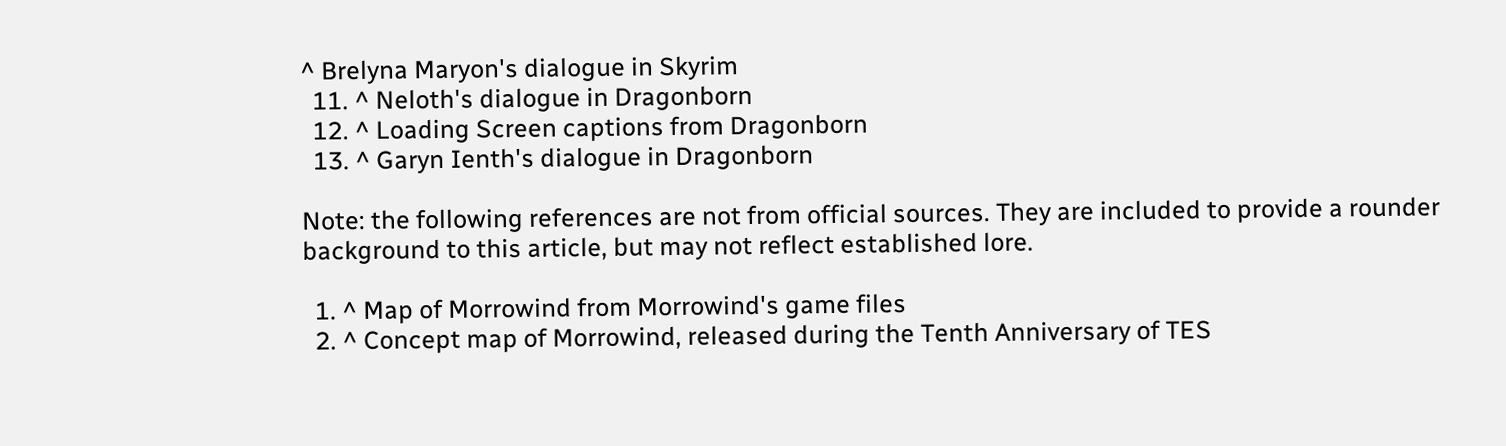^ Brelyna Maryon's dialogue in Skyrim
  11. ^ Neloth's dialogue in Dragonborn
  12. ^ Loading Screen captions from Dragonborn
  13. ^ Garyn Ienth's dialogue in Dragonborn

Note: the following references are not from official sources. They are included to provide a rounder background to this article, but may not reflect established lore.

  1. ^ Map of Morrowind from Morrowind's game files
  2. ^ Concept map of Morrowind, released during the Tenth Anniversary of TES